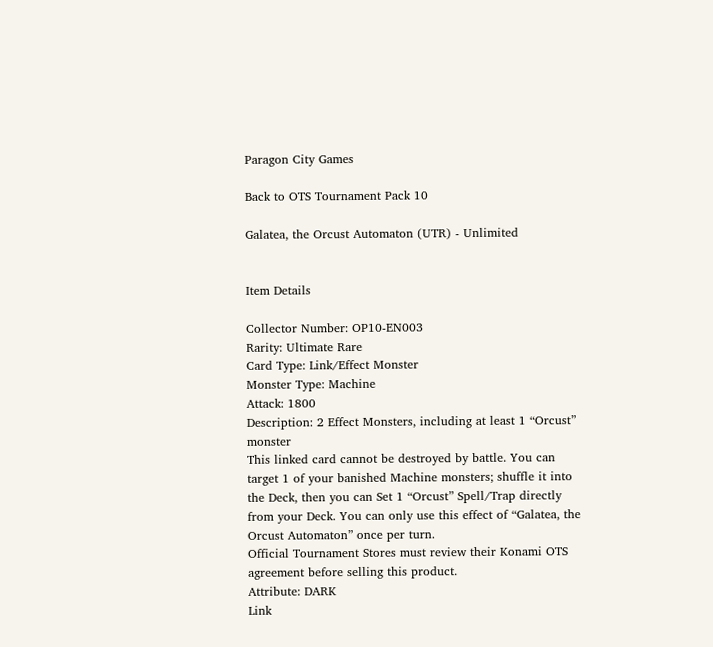Paragon City Games

Back to OTS Tournament Pack 10

Galatea, the Orcust Automaton (UTR) - Unlimited


Item Details

Collector Number: OP10-EN003
Rarity: Ultimate Rare
Card Type: Link/Effect Monster
Monster Type: Machine
Attack: 1800
Description: 2 Effect Monsters, including at least 1 “Orcust” monster
This linked card cannot be destroyed by battle. You can target 1 of your banished Machine monsters; shuffle it into the Deck, then you can Set 1 “Orcust” Spell/Trap directly from your Deck. You can only use this effect of “Galatea, the Orcust Automaton” once per turn.
Official Tournament Stores must review their Konami OTS agreement before selling this product.
Attribute: DARK
Link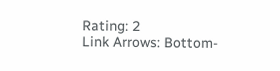Rating: 2
Link Arrows: Bottom-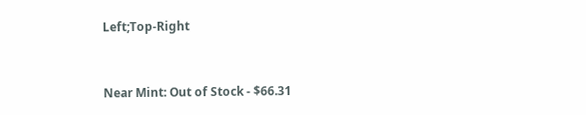Left;Top-Right


Near Mint: Out of Stock - $66.31